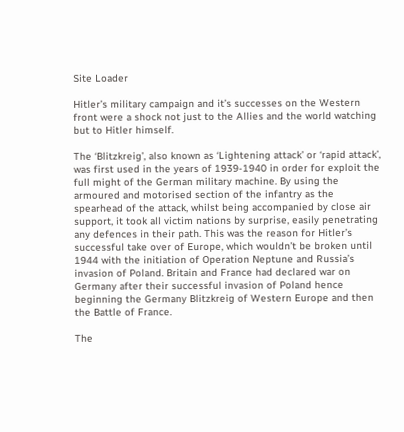Site Loader

Hitler’s military campaign and it’s successes on the Western front were a shock not just to the Allies and the world watching but to Hitler himself.

The ‘Blitzkreig’, also known as ‘Lightening attack’ or ‘rapid attack’, was first used in the years of 1939-1940 in order for exploit the full might of the German military machine. By using the armoured and motorised section of the infantry as the spearhead of the attack, whilst being accompanied by close air support, it took all victim nations by surprise, easily penetrating any defences in their path. This was the reason for Hitler’s successful take over of Europe, which wouldn’t be broken until 1944 with the initiation of Operation Neptune and Russia’s invasion of Poland. Britain and France had declared war on Germany after their successful invasion of Poland hence beginning the Germany Blitzkreig of Western Europe and then the Battle of France.

The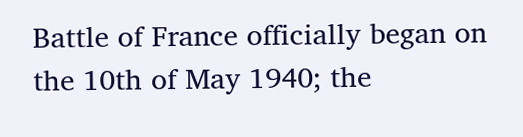Battle of France officially began on the 10th of May 1940; the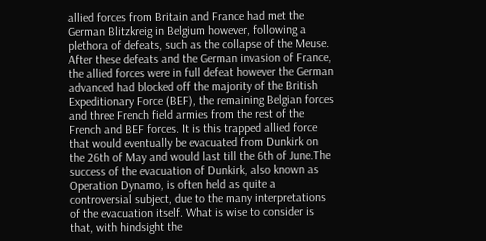allied forces from Britain and France had met the German Blitzkreig in Belgium however, following a plethora of defeats, such as the collapse of the Meuse. After these defeats and the German invasion of France, the allied forces were in full defeat however the German advanced had blocked off the majority of the British Expeditionary Force (BEF), the remaining Belgian forces and three French field armies from the rest of the French and BEF forces. It is this trapped allied force that would eventually be evacuated from Dunkirk on the 26th of May and would last till the 6th of June.The success of the evacuation of Dunkirk, also known as Operation Dynamo, is often held as quite a controversial subject, due to the many interpretations of the evacuation itself. What is wise to consider is that, with hindsight the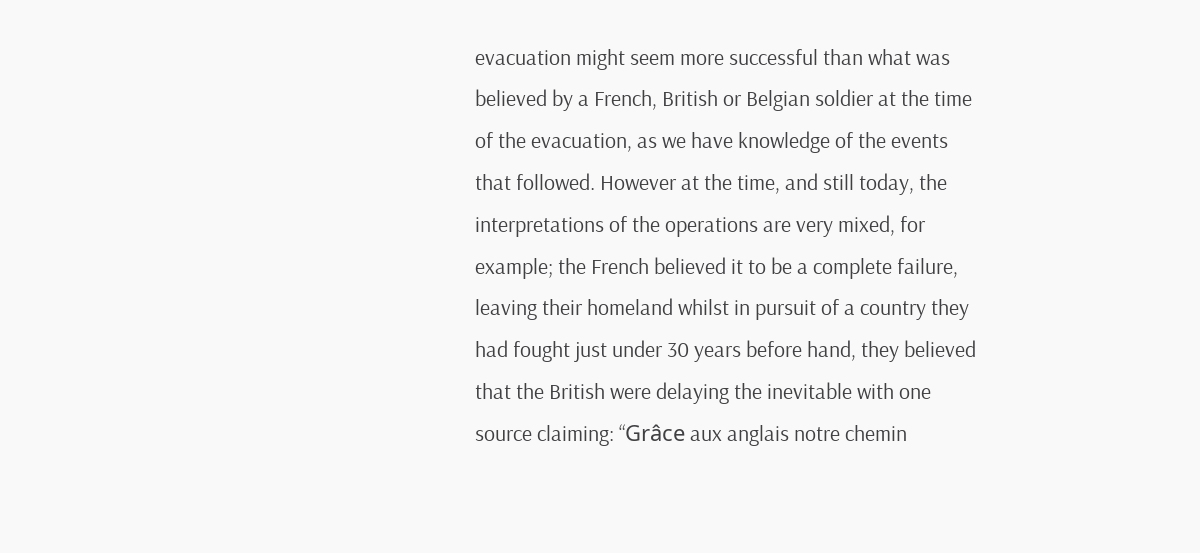evacuation might seem more successful than what was believed by a French, British or Belgian soldier at the time of the evacuation, as we have knowledge of the events that followed. However at the time, and still today, the interpretations of the operations are very mixed, for example; the French believed it to be a complete failure, leaving their homeland whilst in pursuit of a country they had fought just under 30 years before hand, they believed that the British were delaying the inevitable with one source claiming: “Grâce aux anglais notre chemin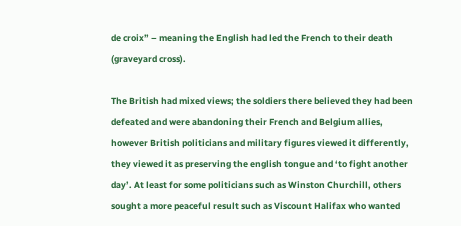de croix” – meaning the English had led the French to their death (graveyard cross).

The British had mixed views; the soldiers there believed they had been defeated and were abandoning their French and Belgium allies, however British politicians and military figures viewed it differently, they viewed it as preserving the english tongue and ‘to fight another day’. At least for some politicians such as Winston Churchill, others sought a more peaceful result such as Viscount Halifax who wanted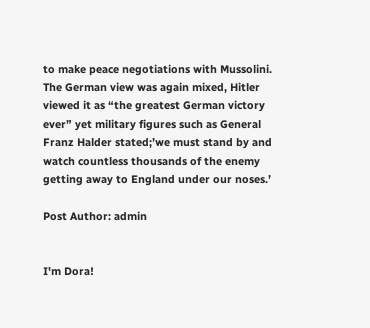to make peace negotiations with Mussolini. The German view was again mixed, Hitler viewed it as “the greatest German victory ever” yet military figures such as General Franz Halder stated;’we must stand by and watch countless thousands of the enemy getting away to England under our noses.’

Post Author: admin


I'm Dora!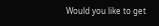Would you like to get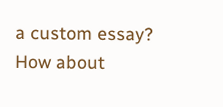a custom essay? How about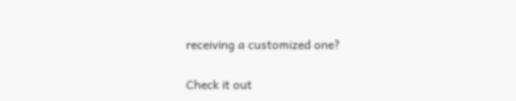receiving a customized one?

Check it out